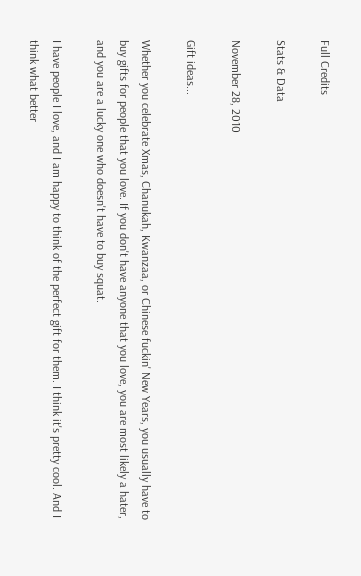Full Credits

Stats & Data

November 28, 2010

Gift ideas...

Whether you celebrate Xmas, Chanukah, Kwanzaa, or Chinese fuckin' New Years, you usually have to buy gifts for people that you love. If you don't have anyone that you love, you are most likely a hater, and you are a lucky one who doesn't have to buy squat.

I have people I love, and I am happy to think of the perfect gift for them. I think it's pretty cool. And I think what better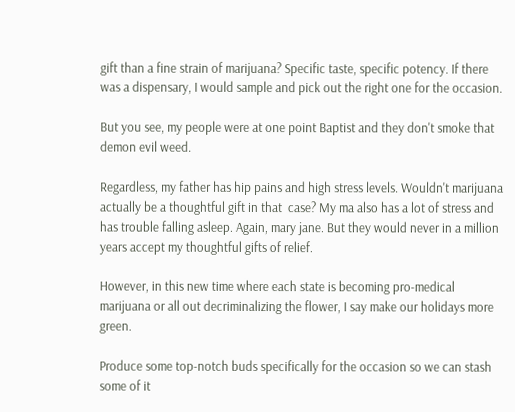gift than a fine strain of marijuana? Specific taste, specific potency. If there was a dispensary, I would sample and pick out the right one for the occasion.

But you see, my people were at one point Baptist and they don't smoke that demon evil weed.

Regardless, my father has hip pains and high stress levels. Wouldn't marijuana actually be a thoughtful gift in that  case? My ma also has a lot of stress and has trouble falling asleep. Again, mary jane. But they would never in a million years accept my thoughtful gifts of relief.

However, in this new time where each state is becoming pro-medical marijuana or all out decriminalizing the flower, I say make our holidays more green.

Produce some top-notch buds specifically for the occasion so we can stash some of it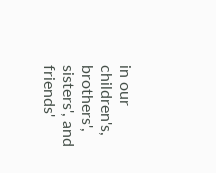in our children's, brothers', sisters', and friends'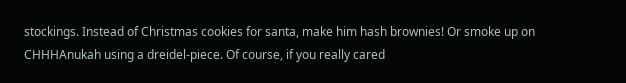stockings. Instead of Christmas cookies for santa, make him hash brownies! Or smoke up on CHHHAnukah using a dreidel-piece. Of course, if you really cared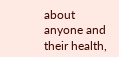about anyone and their health,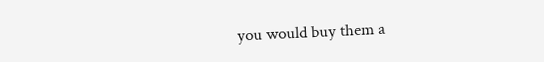you would buy them a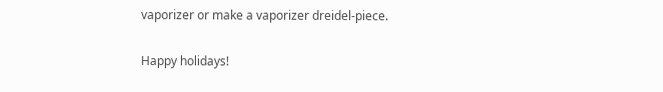vaporizer or make a vaporizer dreidel-piece.

Happy holidays!